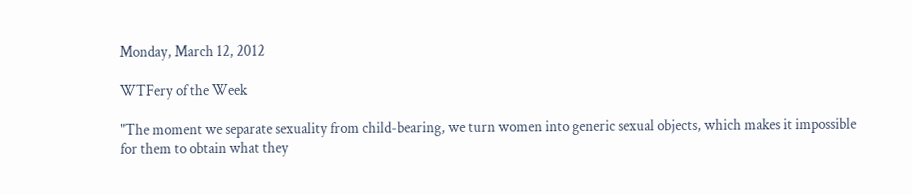Monday, March 12, 2012

WTFery of the Week

"The moment we separate sexuality from child-bearing, we turn women into generic sexual objects, which makes it impossible for them to obtain what they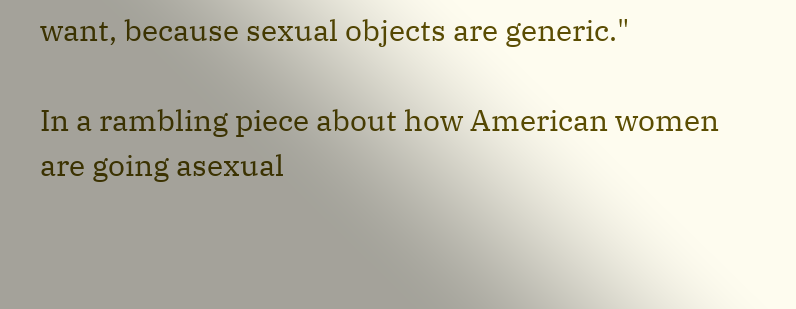want, because sexual objects are generic."

In a rambling piece about how American women are going asexual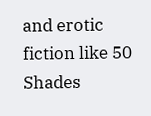and erotic fiction like 50 Shades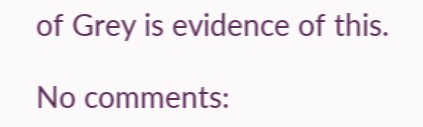of Grey is evidence of this.

No comments: